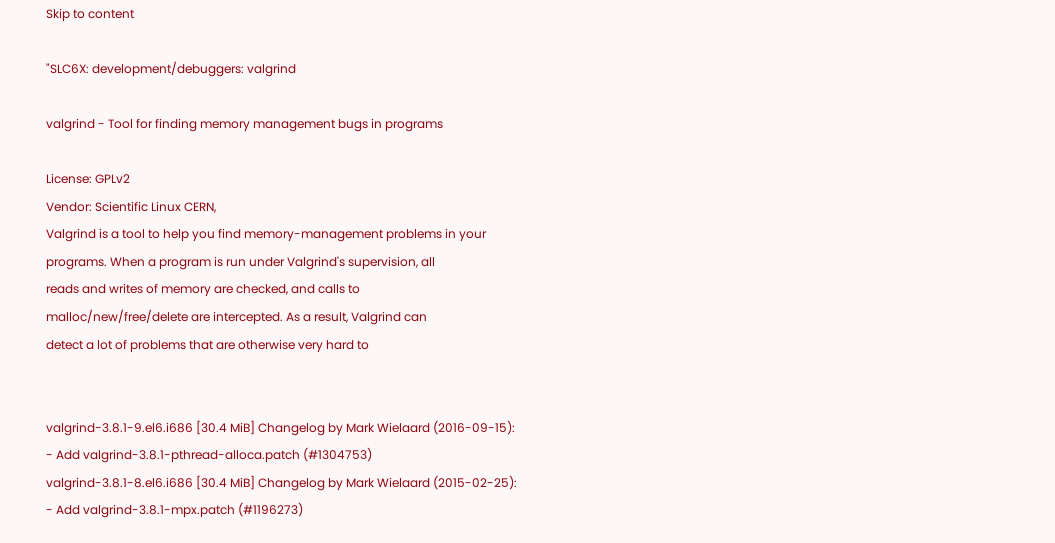Skip to content

"SLC6X: development/debuggers: valgrind

valgrind - Tool for finding memory management bugs in programs

License: GPLv2
Vendor: Scientific Linux CERN,
Valgrind is a tool to help you find memory-management problems in your
programs. When a program is run under Valgrind's supervision, all
reads and writes of memory are checked, and calls to
malloc/new/free/delete are intercepted. As a result, Valgrind can
detect a lot of problems that are otherwise very hard to


valgrind-3.8.1-9.el6.i686 [30.4 MiB] Changelog by Mark Wielaard (2016-09-15):
- Add valgrind-3.8.1-pthread-alloca.patch (#1304753)
valgrind-3.8.1-8.el6.i686 [30.4 MiB] Changelog by Mark Wielaard (2015-02-25):
- Add valgrind-3.8.1-mpx.patch (#1196273)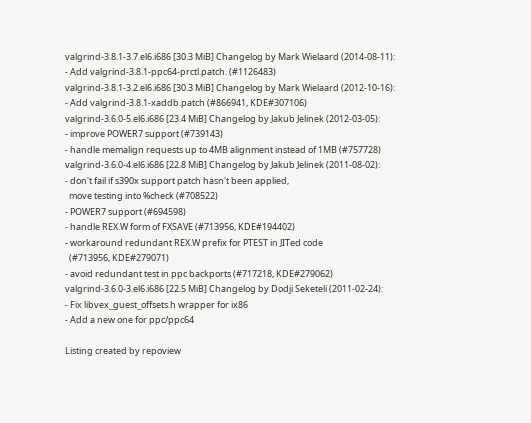valgrind-3.8.1-3.7.el6.i686 [30.3 MiB] Changelog by Mark Wielaard (2014-08-11):
- Add valgrind-3.8.1-ppc64-prctl.patch. (#1126483)
valgrind-3.8.1-3.2.el6.i686 [30.3 MiB] Changelog by Mark Wielaard (2012-10-16):
- Add valgrind-3.8.1-xaddb.patch (#866941, KDE#307106)
valgrind-3.6.0-5.el6.i686 [23.4 MiB] Changelog by Jakub Jelinek (2012-03-05):
- improve POWER7 support (#739143)
- handle memalign requests up to 4MB alignment instead of 1MB (#757728)
valgrind-3.6.0-4.el6.i686 [22.8 MiB] Changelog by Jakub Jelinek (2011-08-02):
- don't fail if s390x support patch hasn't been applied,
  move testing into %check (#708522)
- POWER7 support (#694598)
- handle REX.W form of FXSAVE (#713956, KDE#194402)
- workaround redundant REX.W prefix for PTEST in JITed code
  (#713956, KDE#279071)
- avoid redundant test in ppc backports (#717218, KDE#279062)
valgrind-3.6.0-3.el6.i686 [22.5 MiB] Changelog by Dodji Seketeli (2011-02-24):
- Fix libvex_guest_offsets.h wrapper for ix86
- Add a new one for ppc/ppc64

Listing created by repoview